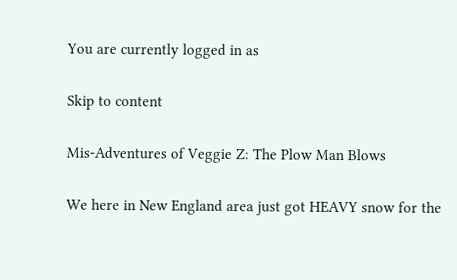You are currently logged in as

Skip to content

Mis-Adventures of Veggie Z: The Plow Man Blows

We here in New England area just got HEAVY snow for the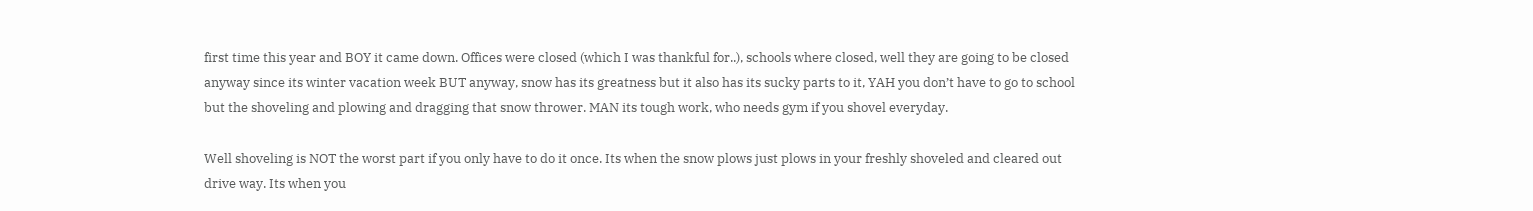first time this year and BOY it came down. Offices were closed (which I was thankful for..), schools where closed, well they are going to be closed anyway since its winter vacation week BUT anyway, snow has its greatness but it also has its sucky parts to it, YAH you don’t have to go to school but the shoveling and plowing and dragging that snow thrower. MAN its tough work, who needs gym if you shovel everyday.

Well shoveling is NOT the worst part if you only have to do it once. Its when the snow plows just plows in your freshly shoveled and cleared out drive way. Its when you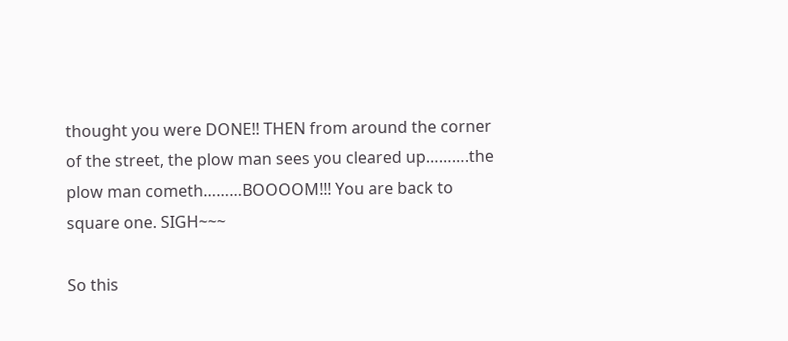thought you were DONE!! THEN from around the corner of the street, the plow man sees you cleared up……….the plow man cometh………BOOOOM!!! You are back to square one. SIGH~~~

So this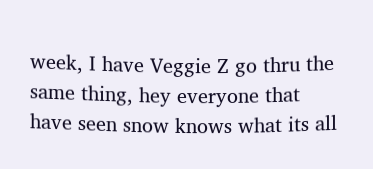week, I have Veggie Z go thru the same thing, hey everyone that have seen snow knows what its all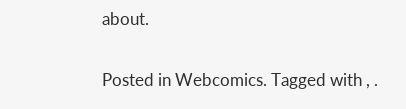about.

Posted in Webcomics. Tagged with , .